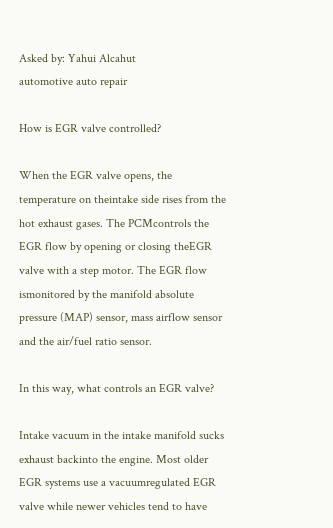Asked by: Yahui Alcahut
automotive auto repair

How is EGR valve controlled?

When the EGR valve opens, the temperature on theintake side rises from the hot exhaust gases. The PCMcontrols the EGR flow by opening or closing theEGR valve with a step motor. The EGR flow ismonitored by the manifold absolute pressure (MAP) sensor, mass airflow sensor and the air/fuel ratio sensor.

In this way, what controls an EGR valve?

Intake vacuum in the intake manifold sucks exhaust backinto the engine. Most older EGR systems use a vacuumregulated EGR valve while newer vehicles tend to have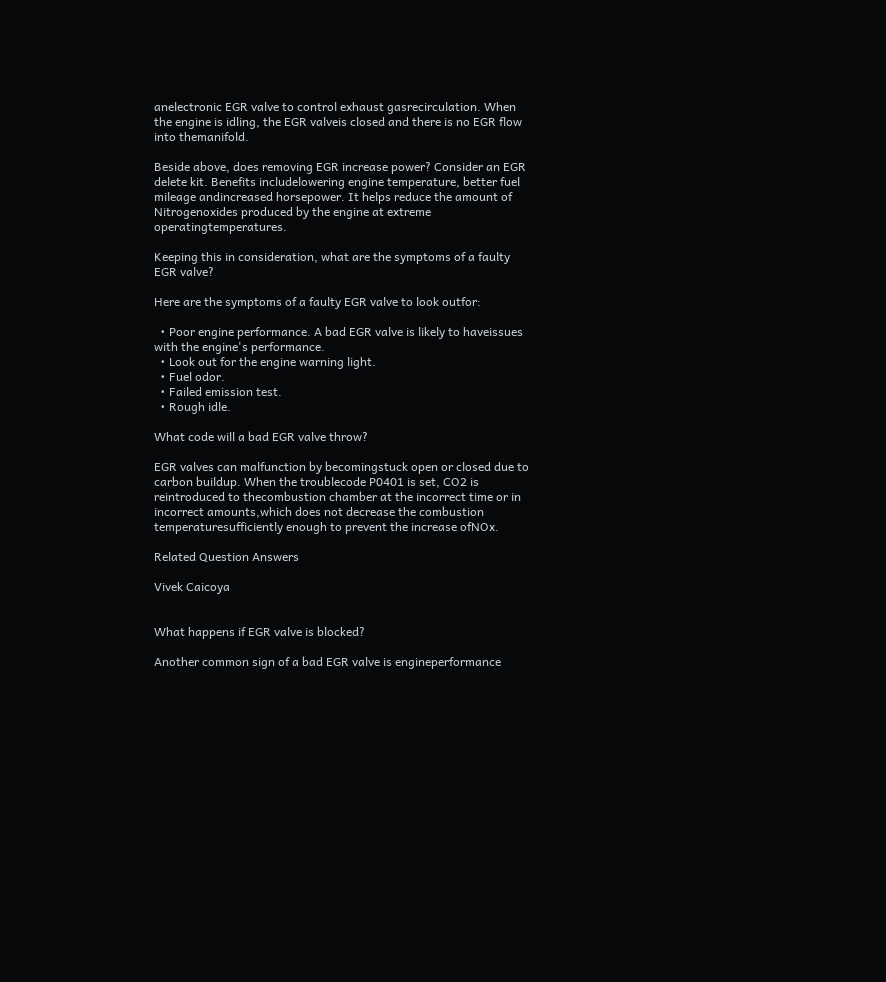anelectronic EGR valve to control exhaust gasrecirculation. When the engine is idling, the EGR valveis closed and there is no EGR flow into themanifold.

Beside above, does removing EGR increase power? Consider an EGR delete kit. Benefits includelowering engine temperature, better fuel mileage andincreased horsepower. It helps reduce the amount of Nitrogenoxides produced by the engine at extreme operatingtemperatures.

Keeping this in consideration, what are the symptoms of a faulty EGR valve?

Here are the symptoms of a faulty EGR valve to look outfor:

  • Poor engine performance. A bad EGR valve is likely to haveissues with the engine's performance.
  • Look out for the engine warning light.
  • Fuel odor.
  • Failed emission test.
  • Rough idle.

What code will a bad EGR valve throw?

EGR valves can malfunction by becomingstuck open or closed due to carbon buildup. When the troublecode P0401 is set, CO2 is reintroduced to thecombustion chamber at the incorrect time or in incorrect amounts,which does not decrease the combustion temperaturesufficiently enough to prevent the increase ofNOx.

Related Question Answers

Vivek Caicoya


What happens if EGR valve is blocked?

Another common sign of a bad EGR valve is engineperformance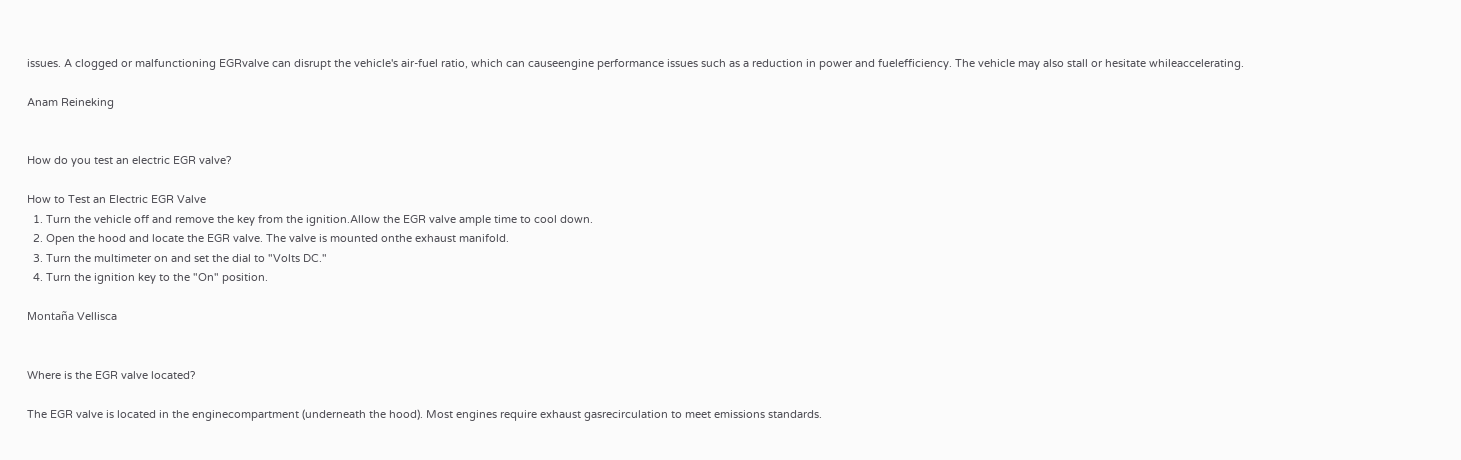issues. A clogged or malfunctioning EGRvalve can disrupt the vehicle's air-fuel ratio, which can causeengine performance issues such as a reduction in power and fuelefficiency. The vehicle may also stall or hesitate whileaccelerating.

Anam Reineking


How do you test an electric EGR valve?

How to Test an Electric EGR Valve
  1. Turn the vehicle off and remove the key from the ignition.Allow the EGR valve ample time to cool down.
  2. Open the hood and locate the EGR valve. The valve is mounted onthe exhaust manifold.
  3. Turn the multimeter on and set the dial to "Volts DC."
  4. Turn the ignition key to the "On" position.

Montaña Vellisca


Where is the EGR valve located?

The EGR valve is located in the enginecompartment (underneath the hood). Most engines require exhaust gasrecirculation to meet emissions standards.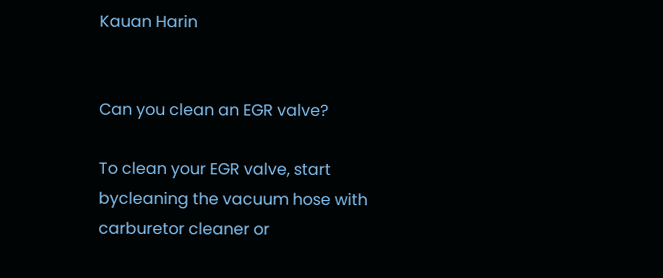Kauan Harin


Can you clean an EGR valve?

To clean your EGR valve, start bycleaning the vacuum hose with carburetor cleaner or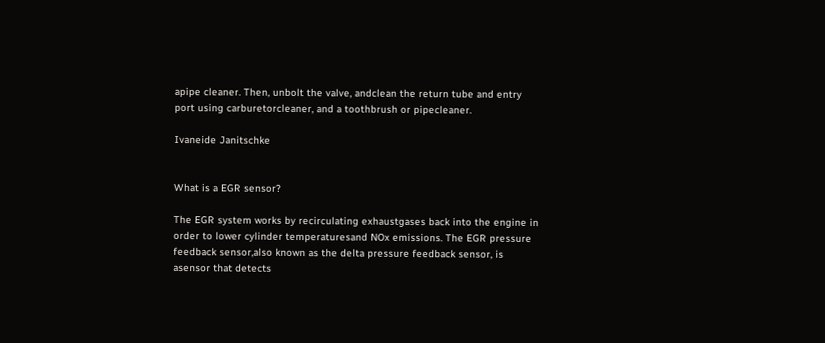apipe cleaner. Then, unbolt the valve, andclean the return tube and entry port using carburetorcleaner, and a toothbrush or pipecleaner.

Ivaneide Janitschke


What is a EGR sensor?

The EGR system works by recirculating exhaustgases back into the engine in order to lower cylinder temperaturesand NOx emissions. The EGR pressure feedback sensor,also known as the delta pressure feedback sensor, is asensor that detects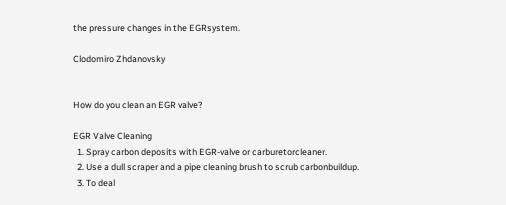the pressure changes in the EGRsystem.

Clodomiro Zhdanovsky


How do you clean an EGR valve?

EGR Valve Cleaning
  1. Spray carbon deposits with EGR-valve or carburetorcleaner.
  2. Use a dull scraper and a pipe cleaning brush to scrub carbonbuildup.
  3. To deal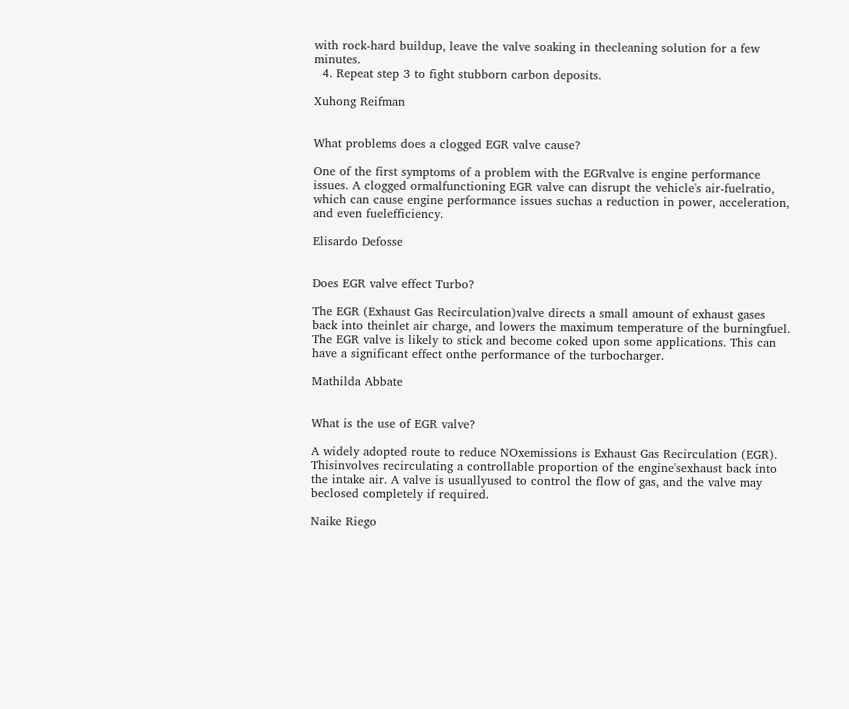with rock-hard buildup, leave the valve soaking in thecleaning solution for a few minutes.
  4. Repeat step 3 to fight stubborn carbon deposits.

Xuhong Reifman


What problems does a clogged EGR valve cause?

One of the first symptoms of a problem with the EGRvalve is engine performance issues. A clogged ormalfunctioning EGR valve can disrupt the vehicle's air-fuelratio, which can cause engine performance issues suchas a reduction in power, acceleration, and even fuelefficiency.

Elisardo Defosse


Does EGR valve effect Turbo?

The EGR (Exhaust Gas Recirculation)valve directs a small amount of exhaust gases back into theinlet air charge, and lowers the maximum temperature of the burningfuel. The EGR valve is likely to stick and become coked upon some applications. This can have a significant effect onthe performance of the turbocharger.

Mathilda Abbate


What is the use of EGR valve?

A widely adopted route to reduce NOxemissions is Exhaust Gas Recirculation (EGR). Thisinvolves recirculating a controllable proportion of the engine'sexhaust back into the intake air. A valve is usuallyused to control the flow of gas, and the valve may beclosed completely if required.

Naike Riego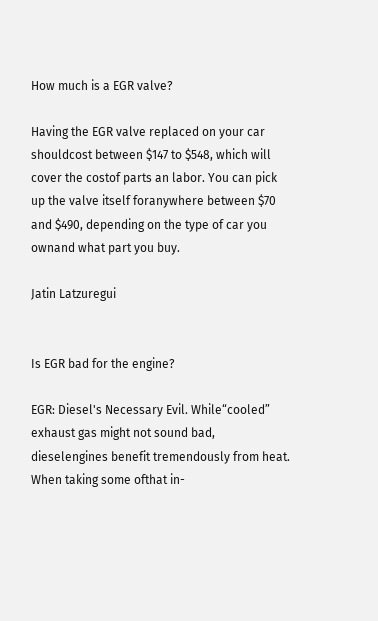How much is a EGR valve?

Having the EGR valve replaced on your car shouldcost between $147 to $548, which will cover the costof parts an labor. You can pick up the valve itself foranywhere between $70 and $490, depending on the type of car you ownand what part you buy.

Jatin Latzuregui


Is EGR bad for the engine?

EGR: Diesel's Necessary Evil. While“cooled” exhaust gas might not sound bad, dieselengines benefit tremendously from heat. When taking some ofthat in-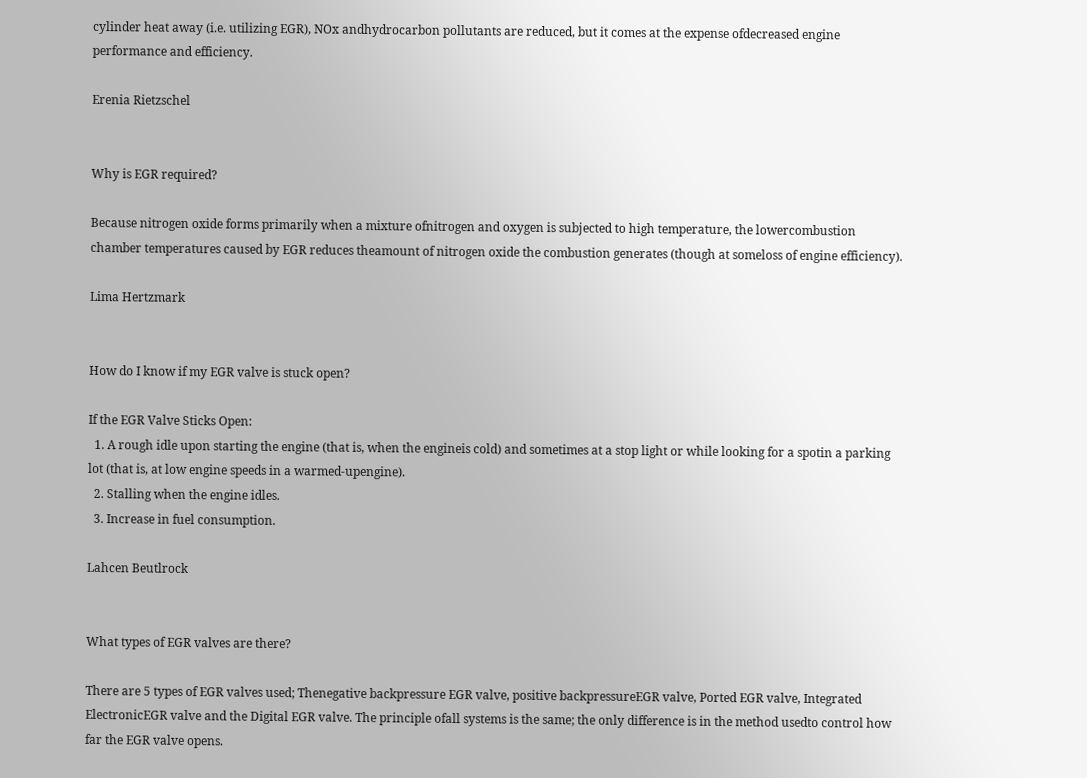cylinder heat away (i.e. utilizing EGR), NOx andhydrocarbon pollutants are reduced, but it comes at the expense ofdecreased engine performance and efficiency.

Erenia Rietzschel


Why is EGR required?

Because nitrogen oxide forms primarily when a mixture ofnitrogen and oxygen is subjected to high temperature, the lowercombustion chamber temperatures caused by EGR reduces theamount of nitrogen oxide the combustion generates (though at someloss of engine efficiency).

Lima Hertzmark


How do I know if my EGR valve is stuck open?

If the EGR Valve Sticks Open:
  1. A rough idle upon starting the engine (that is, when the engineis cold) and sometimes at a stop light or while looking for a spotin a parking lot (that is, at low engine speeds in a warmed-upengine).
  2. Stalling when the engine idles.
  3. Increase in fuel consumption.

Lahcen Beutlrock


What types of EGR valves are there?

There are 5 types of EGR valves used; Thenegative backpressure EGR valve, positive backpressureEGR valve, Ported EGR valve, Integrated ElectronicEGR valve and the Digital EGR valve. The principle ofall systems is the same; the only difference is in the method usedto control how far the EGR valve opens.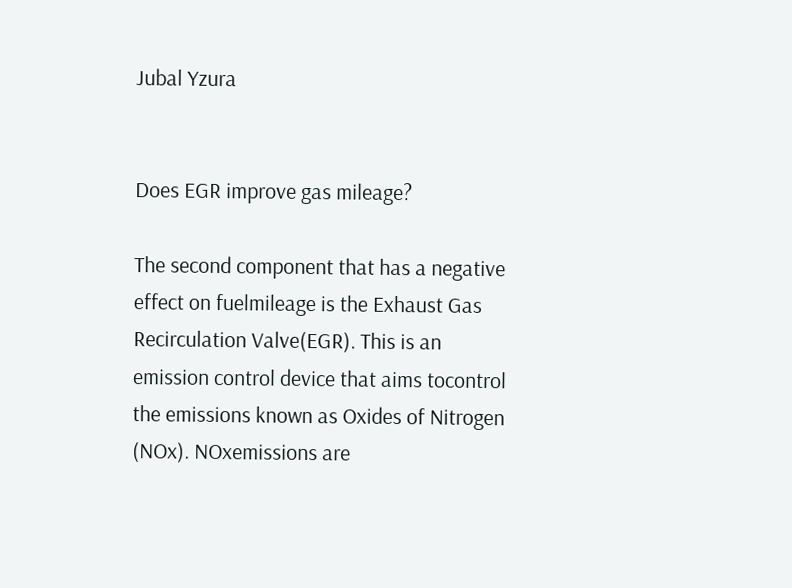Jubal Yzura


Does EGR improve gas mileage?

The second component that has a negative effect on fuelmileage is the Exhaust Gas Recirculation Valve(EGR). This is an emission control device that aims tocontrol the emissions known as Oxides of Nitrogen (NOx). NOxemissions are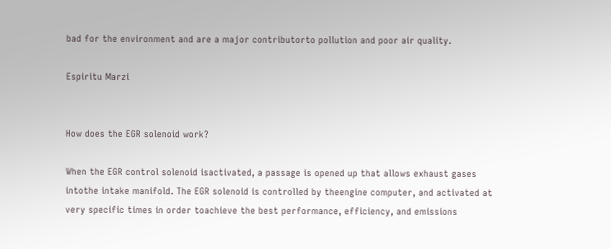bad for the environment and are a major contributorto pollution and poor air quality.

Espiritu Marzi


How does the EGR solenoid work?

When the EGR control solenoid isactivated, a passage is opened up that allows exhaust gases intothe intake manifold. The EGR solenoid is controlled by theengine computer, and activated at very specific times in order toachieve the best performance, efficiency, and emissions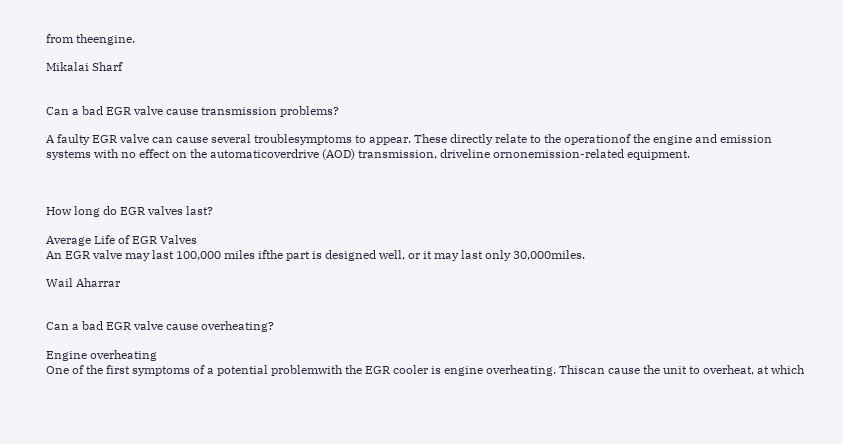from theengine.

Mikalai Sharf


Can a bad EGR valve cause transmission problems?

A faulty EGR valve can cause several troublesymptoms to appear. These directly relate to the operationof the engine and emission systems with no effect on the automaticoverdrive (AOD) transmission, driveline ornonemission-related equipment.



How long do EGR valves last?

Average Life of EGR Valves
An EGR valve may last 100,000 miles ifthe part is designed well, or it may last only 30,000miles.

Wail Aharrar


Can a bad EGR valve cause overheating?

Engine overheating
One of the first symptoms of a potential problemwith the EGR cooler is engine overheating. Thiscan cause the unit to overheat, at which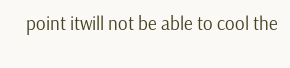point itwill not be able to cool the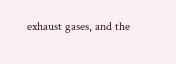exhaust gases, and the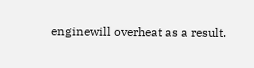enginewill overheat as a result.